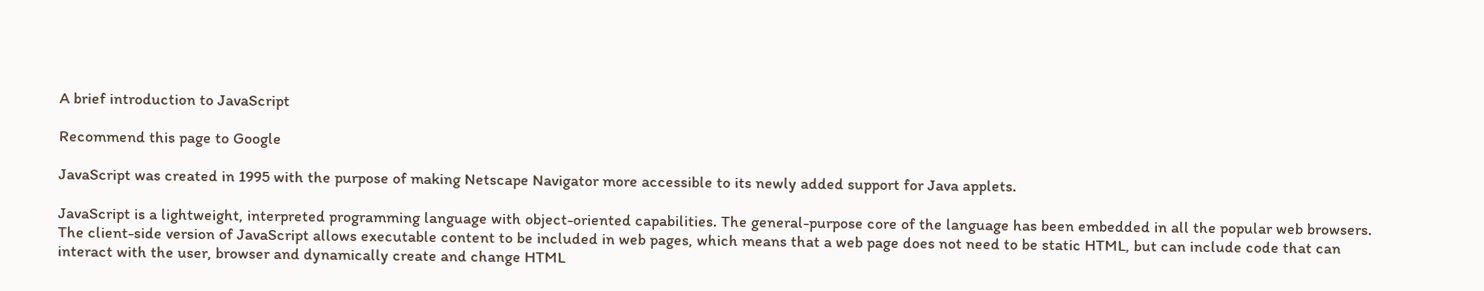A brief introduction to JavaScript

Recommend this page to Google

JavaScript was created in 1995 with the purpose of making Netscape Navigator more accessible to its newly added support for Java applets.

JavaScript is a lightweight, interpreted programming language with object-oriented capabilities. The general-purpose core of the language has been embedded in all the popular web browsers. The client-side version of JavaScript allows executable content to be included in web pages, which means that a web page does not need to be static HTML, but can include code that can interact with the user, browser and dynamically create and change HTML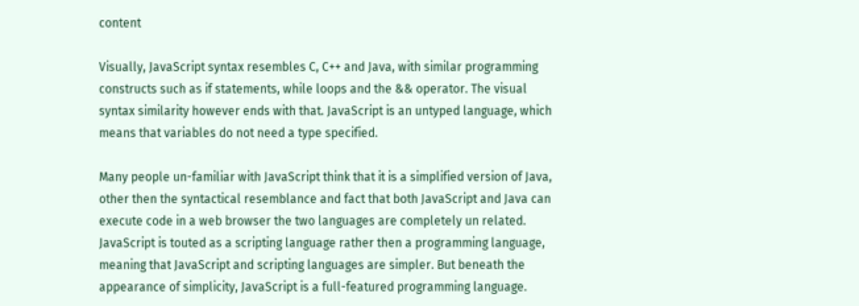content

Visually, JavaScript syntax resembles C, C++ and Java, with similar programming constructs such as if statements, while loops and the && operator. The visual syntax similarity however ends with that. JavaScript is an untyped language, which means that variables do not need a type specified.

Many people un-familiar with JavaScript think that it is a simplified version of Java, other then the syntactical resemblance and fact that both JavaScript and Java can execute code in a web browser the two languages are completely un related. JavaScript is touted as a scripting language rather then a programming language, meaning that JavaScript and scripting languages are simpler. But beneath the appearance of simplicity, JavaScript is a full-featured programming language.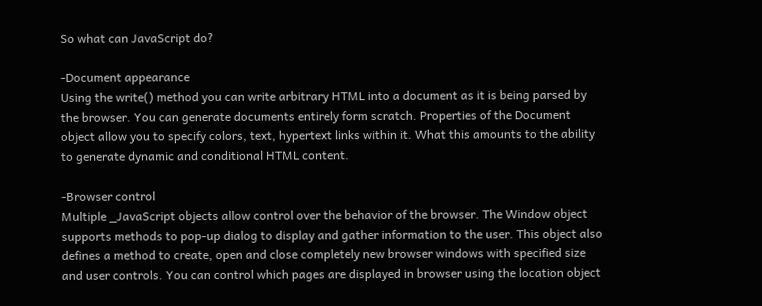So what can JavaScript do?

-Document appearance
Using the write() method you can write arbitrary HTML into a document as it is being parsed by the browser. You can generate documents entirely form scratch. Properties of the Document object allow you to specify colors, text, hypertext links within it. What this amounts to the ability to generate dynamic and conditional HTML content.

-Browser control
Multiple _JavaScript objects allow control over the behavior of the browser. The Window object supports methods to pop-up dialog to display and gather information to the user. This object also defines a method to create, open and close completely new browser windows with specified size and user controls. You can control which pages are displayed in browser using the location object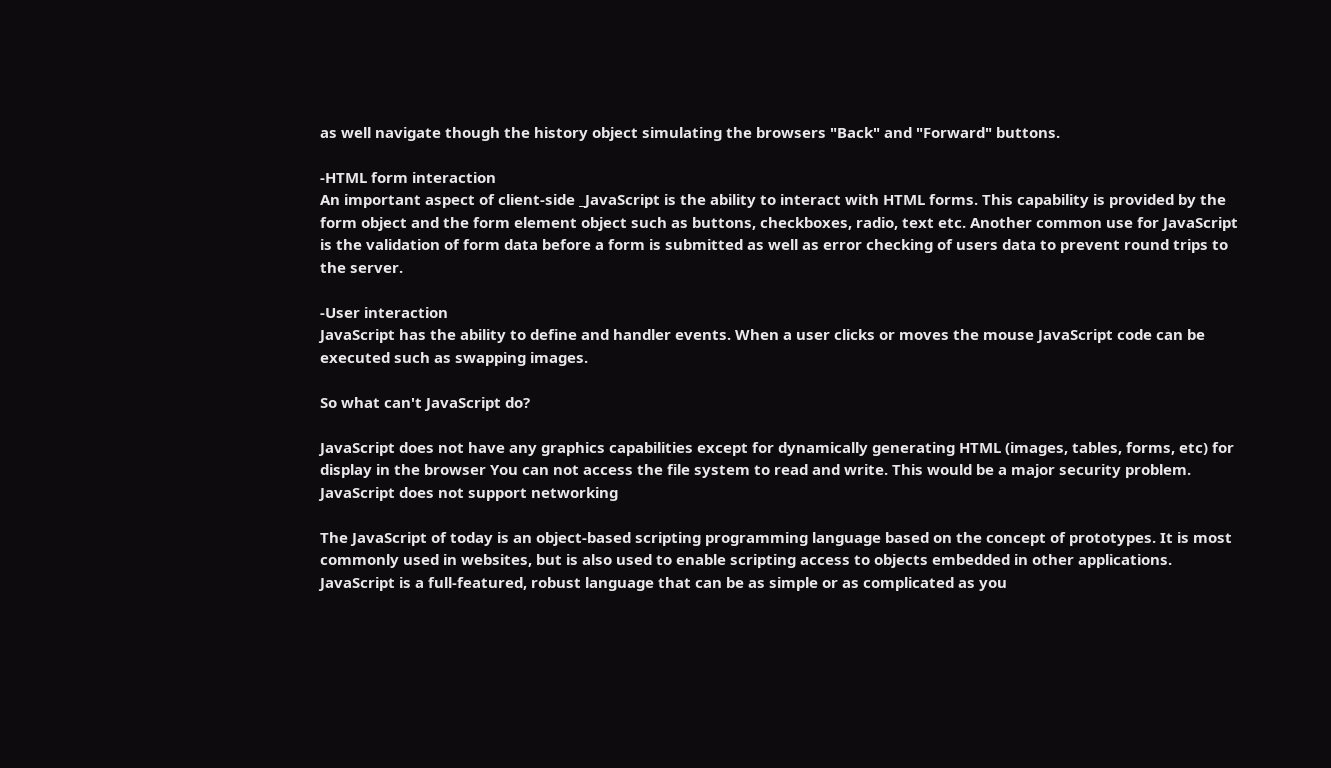as well navigate though the history object simulating the browsers "Back" and "Forward" buttons.

-HTML form interaction
An important aspect of client-side _JavaScript is the ability to interact with HTML forms. This capability is provided by the form object and the form element object such as buttons, checkboxes, radio, text etc. Another common use for JavaScript is the validation of form data before a form is submitted as well as error checking of users data to prevent round trips to the server.

-User interaction
JavaScript has the ability to define and handler events. When a user clicks or moves the mouse JavaScript code can be executed such as swapping images.

So what can't JavaScript do?

JavaScript does not have any graphics capabilities except for dynamically generating HTML (images, tables, forms, etc) for display in the browser You can not access the file system to read and write. This would be a major security problem. JavaScript does not support networking

The JavaScript of today is an object-based scripting programming language based on the concept of prototypes. It is most commonly used in websites, but is also used to enable scripting access to objects embedded in other applications. JavaScript is a full-featured, robust language that can be as simple or as complicated as you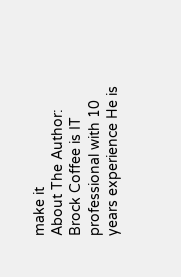make it
About The Author: Brock Coffee is IT professional with 10 years experience He is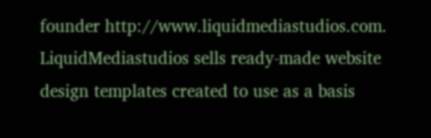founder http://www.liquidmediastudios.com. LiquidMediastudios sells ready-made website design templates created to use as a basis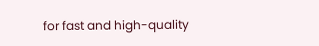for fast and high-quality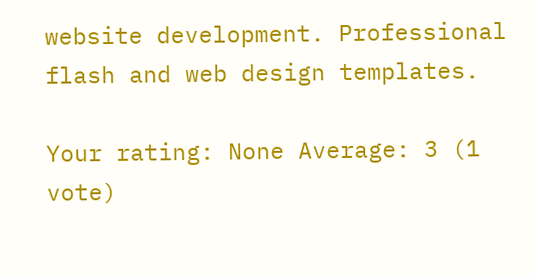website development. Professional flash and web design templates.

Your rating: None Average: 3 (1 vote)